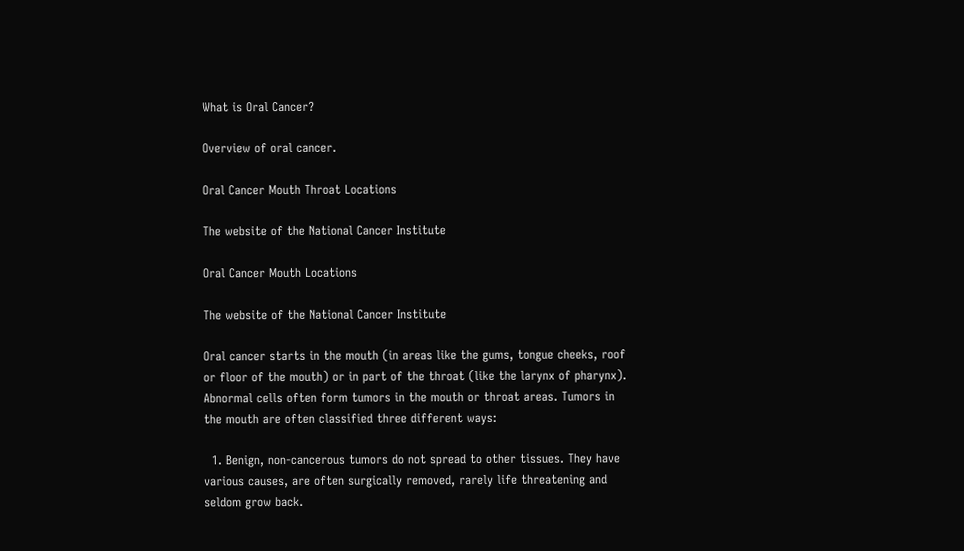What is Oral Cancer?

Overview of oral cancer.

Oral Cancer Mouth Throat Locations

The website of the National Cancer Institute

Oral Cancer Mouth Locations

The website of the National Cancer Institute

Oral cancer starts in the mouth (in areas like the gums, tongue cheeks, roof or floor of the mouth) or in part of the throat (like the larynx of pharynx). Abnormal cells often form tumors in the mouth or throat areas. Tumors in the mouth are often classified three different ways:

  1. Benign, non-cancerous tumors do not spread to other tissues. They have various causes, are often surgically removed, rarely life threatening and seldom grow back.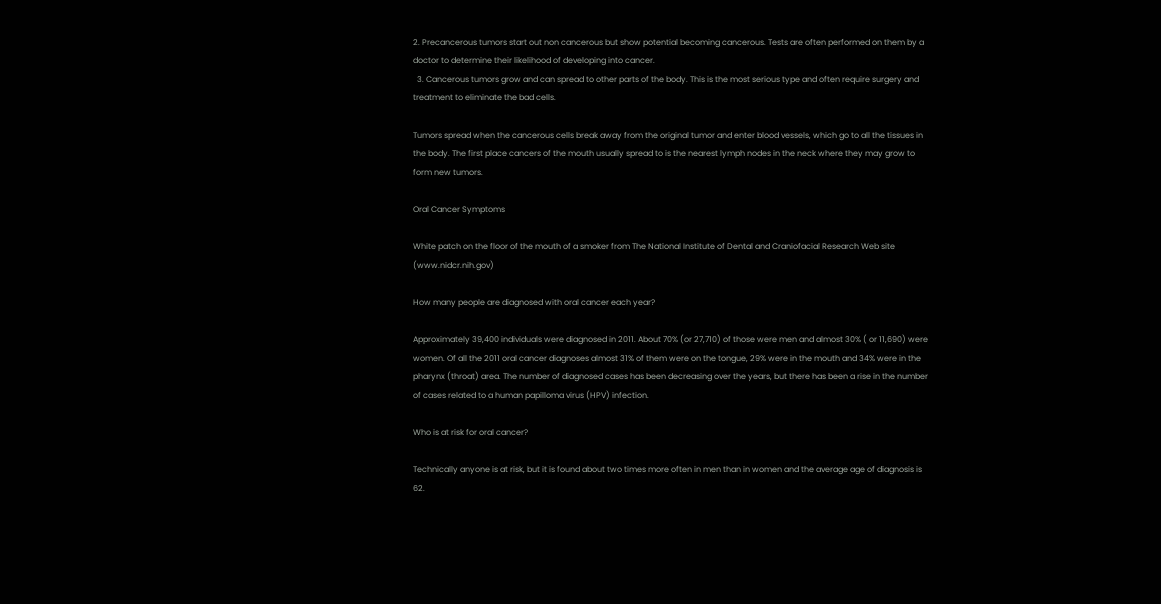2. Precancerous tumors start out non cancerous but show potential becoming cancerous. Tests are often performed on them by a doctor to determine their likelihood of developing into cancer.
  3. Cancerous tumors grow and can spread to other parts of the body. This is the most serious type and often require surgery and treatment to eliminate the bad cells.

Tumors spread when the cancerous cells break away from the original tumor and enter blood vessels, which go to all the tissues in the body. The first place cancers of the mouth usually spread to is the nearest lymph nodes in the neck where they may grow to form new tumors.

Oral Cancer Symptoms

White patch on the floor of the mouth of a smoker from The National Institute of Dental and Craniofacial Research Web site (www.nidcr.nih.gov)

How many people are diagnosed with oral cancer each year?

Approximately 39,400 individuals were diagnosed in 2011. About 70% (or 27,710) of those were men and almost 30% ( or 11,690) were women. Of all the 2011 oral cancer diagnoses almost 31% of them were on the tongue, 29% were in the mouth and 34% were in the pharynx (throat) area. The number of diagnosed cases has been decreasing over the years, but there has been a rise in the number of cases related to a human papilloma virus (HPV) infection.

Who is at risk for oral cancer?

Technically anyone is at risk, but it is found about two times more often in men than in women and the average age of diagnosis is 62.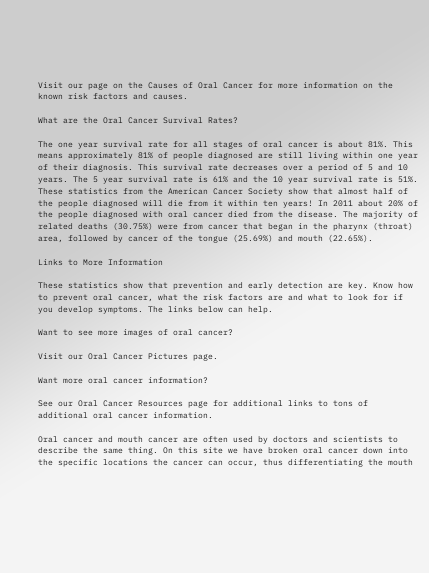Visit our page on the Causes of Oral Cancer for more information on the known risk factors and causes.

What are the Oral Cancer Survival Rates?

The one year survival rate for all stages of oral cancer is about 81%. This means approximately 81% of people diagnosed are still living within one year of their diagnosis. This survival rate decreases over a period of 5 and 10 years. The 5 year survival rate is 61% and the 10 year survival rate is 51%. These statistics from the American Cancer Society show that almost half of the people diagnosed will die from it within ten years! In 2011 about 20% of the people diagnosed with oral cancer died from the disease. The majority of related deaths (30.75%) were from cancer that began in the pharynx (throat) area, followed by cancer of the tongue (25.69%) and mouth (22.65%).

Links to More Information

These statistics show that prevention and early detection are key. Know how to prevent oral cancer, what the risk factors are and what to look for if you develop symptoms. The links below can help.

Want to see more images of oral cancer?

Visit our Oral Cancer Pictures page.

Want more oral cancer information?

See our Oral Cancer Resources page for additional links to tons of additional oral cancer information.

Oral cancer and mouth cancer are often used by doctors and scientists to describe the same thing. On this site we have broken oral cancer down into the specific locations the cancer can occur, thus differentiating the mouth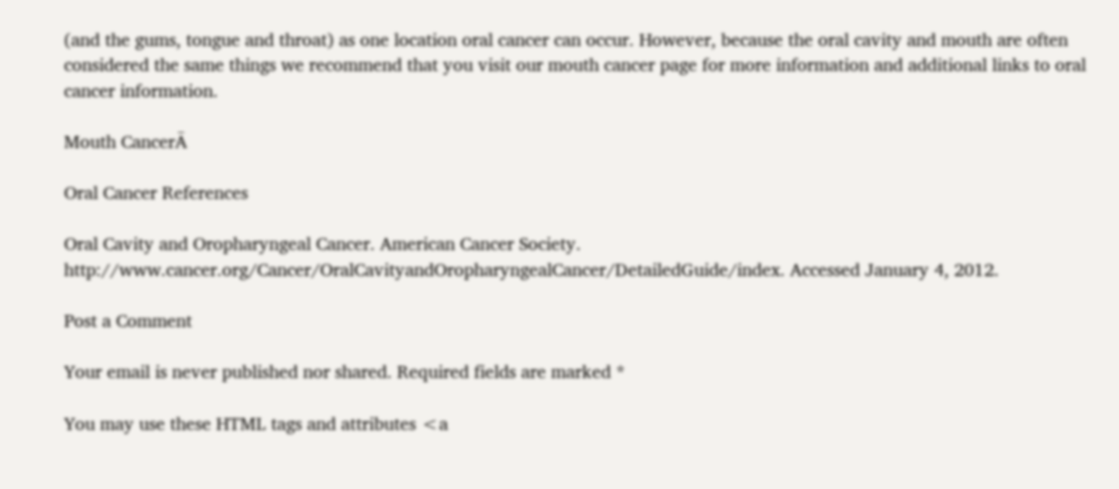(and the gums, tongue and throat) as one location oral cancer can occur. However, because the oral cavity and mouth are often considered the same things we recommend that you visit our mouth cancer page for more information and additional links to oral cancer information.

Mouth CancerĀ

Oral Cancer References

Oral Cavity and Oropharyngeal Cancer. American Cancer Society. http://www.cancer.org/Cancer/OralCavityandOropharyngealCancer/DetailedGuide/index. Accessed January 4, 2012.

Post a Comment

Your email is never published nor shared. Required fields are marked *

You may use these HTML tags and attributes <a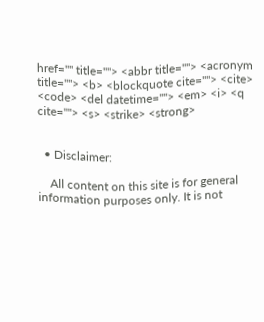href="" title=""> <abbr title=""> <acronym title=""> <b> <blockquote cite=""> <cite> <code> <del datetime=""> <em> <i> <q cite=""> <s> <strike> <strong>


  • Disclaimer:

    All content on this site is for general information purposes only. It is not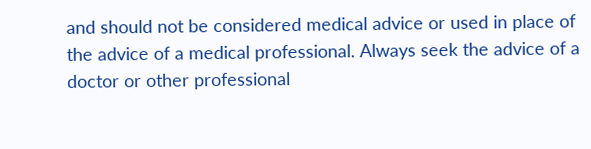and should not be considered medical advice or used in place of the advice of a medical professional. Always seek the advice of a doctor or other professional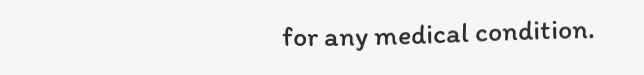for any medical condition.